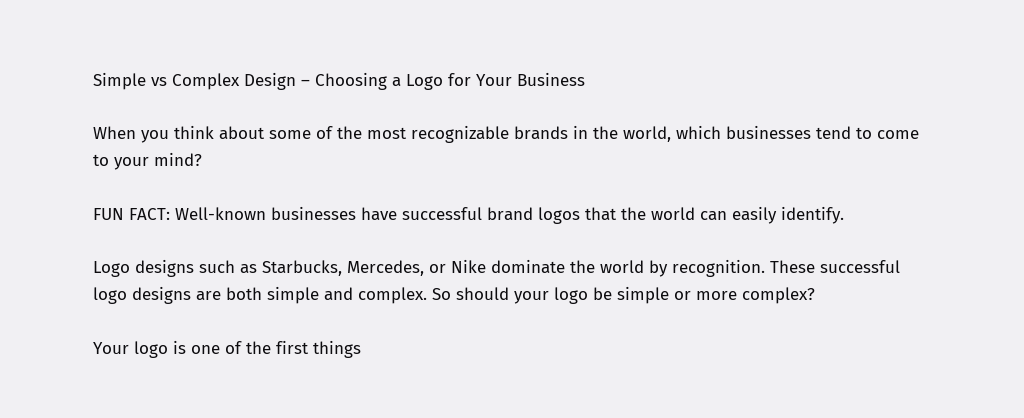Simple vs Complex Design – Choosing a Logo for Your Business

When you think about some of the most recognizable brands in the world, which businesses tend to come to your mind?

FUN FACT: Well-known businesses have successful brand logos that the world can easily identify.

Logo designs such as Starbucks, Mercedes, or Nike dominate the world by recognition. These successful logo designs are both simple and complex. So should your logo be simple or more complex?

Your logo is one of the first things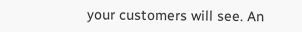your customers will see. An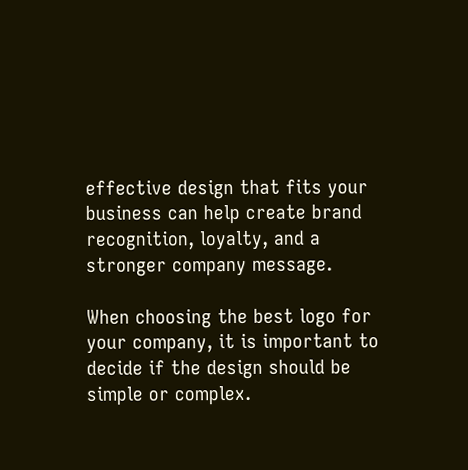effective design that fits your business can help create brand recognition, loyalty, and a stronger company message.

When choosing the best logo for your company, it is important to decide if the design should be simple or complex.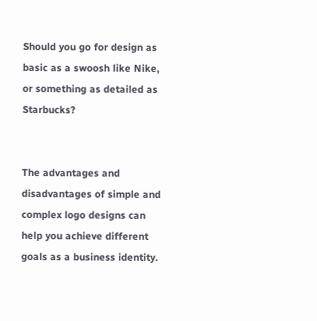Should you go for design as basic as a swoosh like Nike, or something as detailed as Starbucks?


The advantages and disadvantages of simple and complex logo designs can help you achieve different goals as a business identity.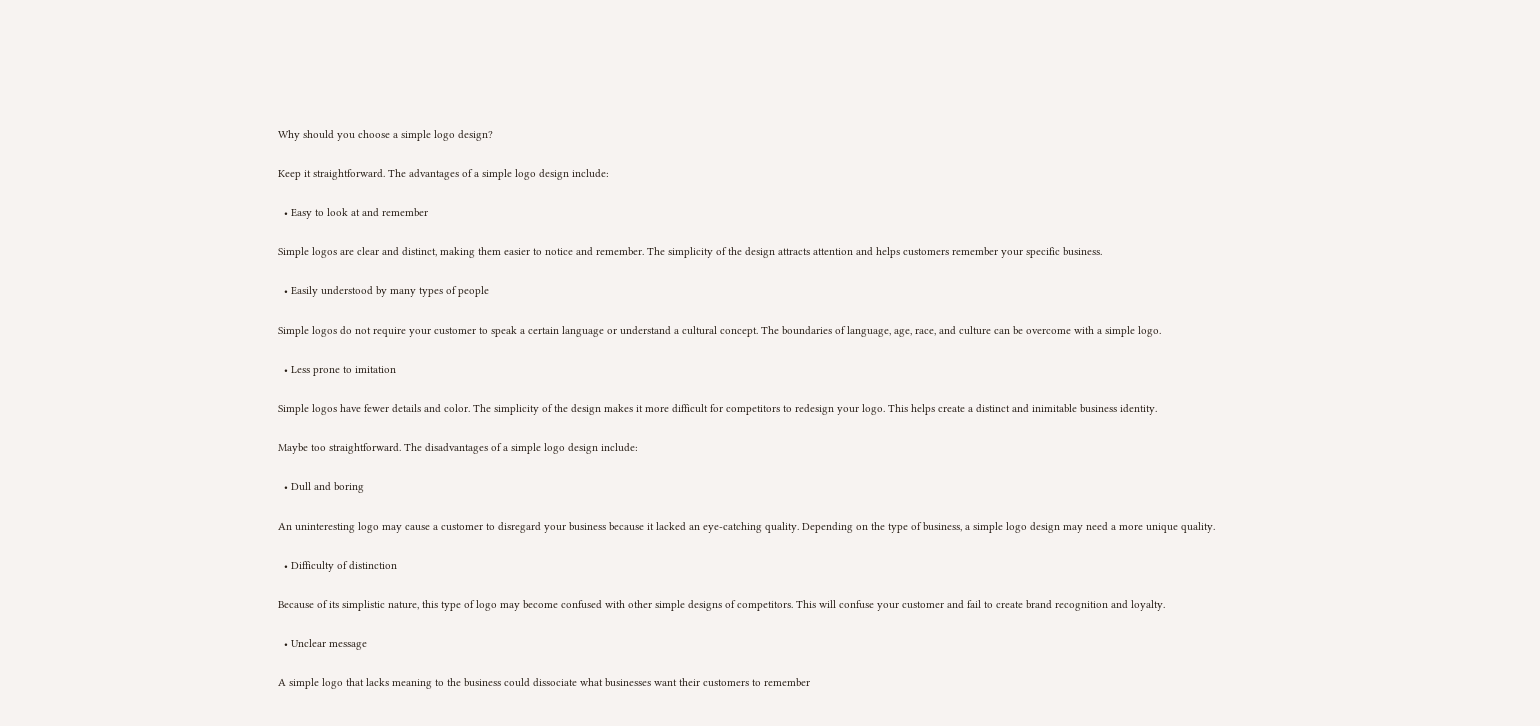Why should you choose a simple logo design?

Keep it straightforward. The advantages of a simple logo design include:

  • Easy to look at and remember

Simple logos are clear and distinct, making them easier to notice and remember. The simplicity of the design attracts attention and helps customers remember your specific business.

  • Easily understood by many types of people

Simple logos do not require your customer to speak a certain language or understand a cultural concept. The boundaries of language, age, race, and culture can be overcome with a simple logo.

  • Less prone to imitation

Simple logos have fewer details and color. The simplicity of the design makes it more difficult for competitors to redesign your logo. This helps create a distinct and inimitable business identity.

Maybe too straightforward. The disadvantages of a simple logo design include:

  • Dull and boring

An uninteresting logo may cause a customer to disregard your business because it lacked an eye-catching quality. Depending on the type of business, a simple logo design may need a more unique quality.

  • Difficulty of distinction

Because of its simplistic nature, this type of logo may become confused with other simple designs of competitors. This will confuse your customer and fail to create brand recognition and loyalty.

  • Unclear message

A simple logo that lacks meaning to the business could dissociate what businesses want their customers to remember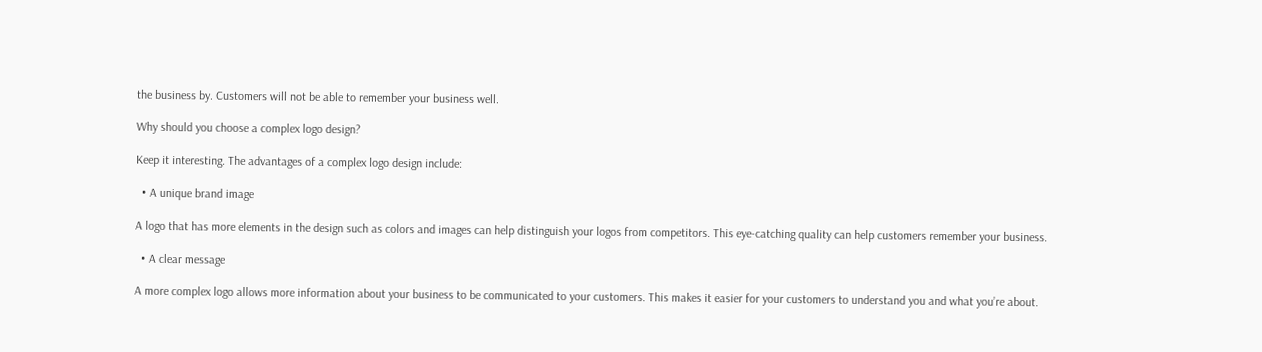the business by. Customers will not be able to remember your business well.

Why should you choose a complex logo design?

Keep it interesting. The advantages of a complex logo design include:

  • A unique brand image

A logo that has more elements in the design such as colors and images can help distinguish your logos from competitors. This eye-catching quality can help customers remember your business.

  • A clear message

A more complex logo allows more information about your business to be communicated to your customers. This makes it easier for your customers to understand you and what you’re about.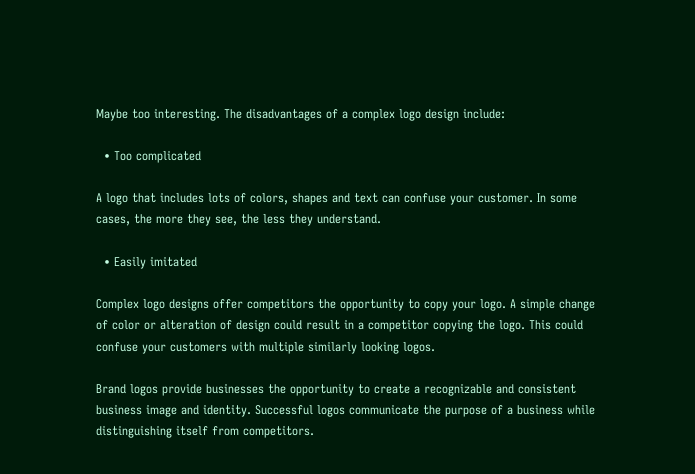Maybe too interesting. The disadvantages of a complex logo design include:

  • Too complicated

A logo that includes lots of colors, shapes and text can confuse your customer. In some cases, the more they see, the less they understand.

  • Easily imitated

Complex logo designs offer competitors the opportunity to copy your logo. A simple change of color or alteration of design could result in a competitor copying the logo. This could confuse your customers with multiple similarly looking logos.

Brand logos provide businesses the opportunity to create a recognizable and consistent business image and identity. Successful logos communicate the purpose of a business while distinguishing itself from competitors.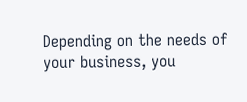Depending on the needs of your business, you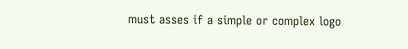must asses if a simple or complex logo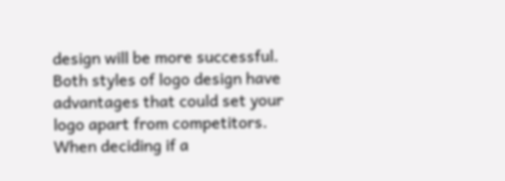design will be more successful. Both styles of logo design have advantages that could set your logo apart from competitors. When deciding if a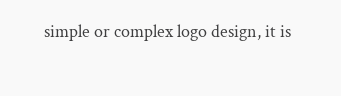simple or complex logo design, it is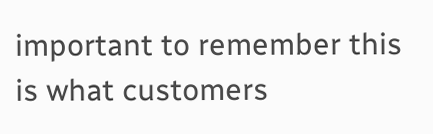important to remember this is what customers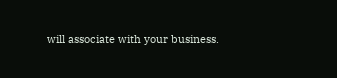will associate with your business.